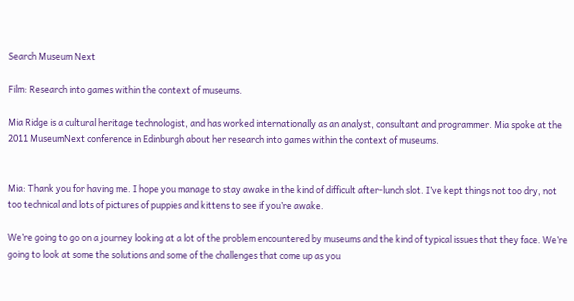Search Museum Next

Film: Research into games within the context of museums.

Mia Ridge is a cultural heritage technologist, and has worked internationally as an analyst, consultant and programmer. Mia spoke at the 2011 MuseumNext conference in Edinburgh about her research into games within the context of museums.


Mia: Thank you for having me. I hope you manage to stay awake in the kind of difficult after-lunch slot. I’ve kept things not too dry, not too technical and lots of pictures of puppies and kittens to see if you’re awake.

We’re going to go on a journey looking at a lot of the problem encountered by museums and the kind of typical issues that they face. We’re going to look at some the solutions and some of the challenges that come up as you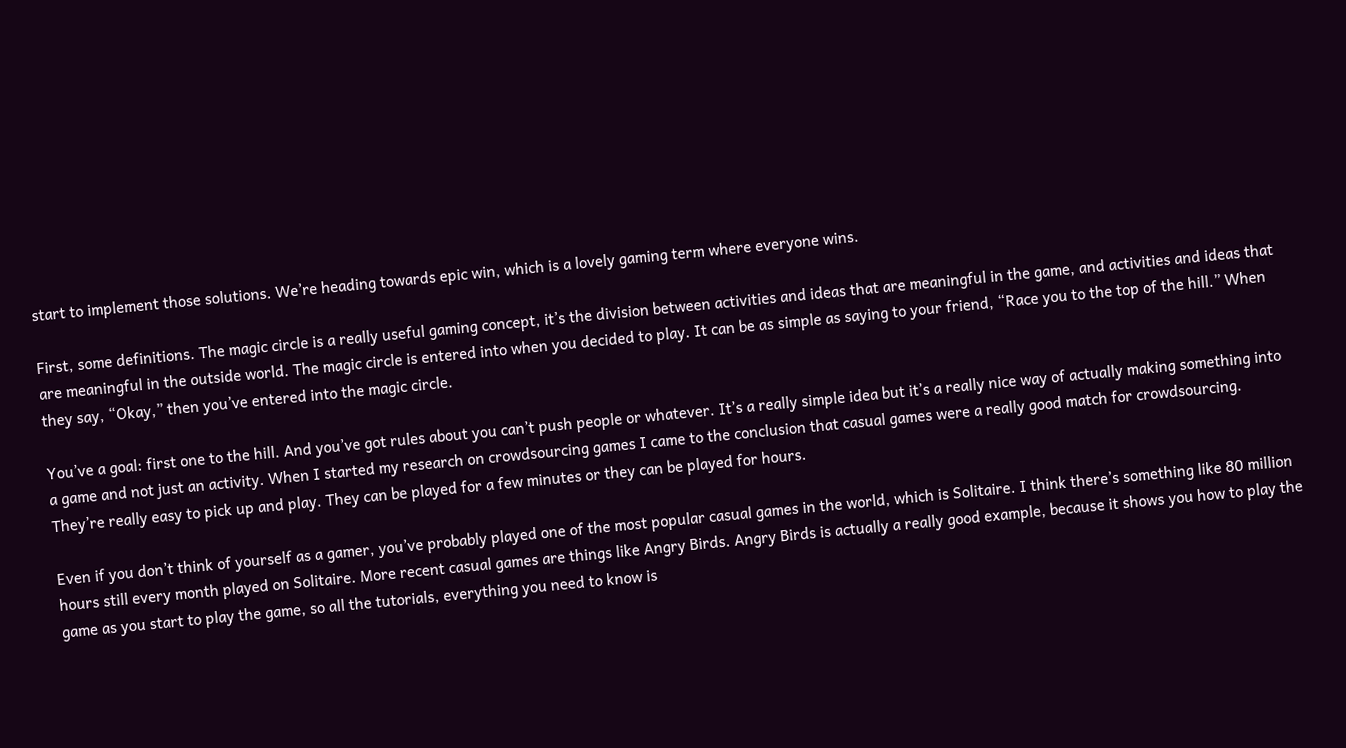start to implement those solutions. We’re heading towards epic win, which is a lovely gaming term where everyone wins.

First, some definitions. The magic circle is a really useful gaming concept, it’s the division between activities and ideas that are meaningful in the game, and activities and ideas that are meaningful in the outside world. The magic circle is entered into when you decided to play. It can be as simple as saying to your friend, “Race you to the top of the hill.” When they say, “Okay,” then you’ve entered into the magic circle.

You’ve a goal: first one to the hill. And you’ve got rules about you can’t push people or whatever. It’s a really simple idea but it’s a really nice way of actually making something into a game and not just an activity. When I started my research on crowdsourcing games I came to the conclusion that casual games were a really good match for crowdsourcing. They’re really easy to pick up and play. They can be played for a few minutes or they can be played for hours.

Even if you don’t think of yourself as a gamer, you’ve probably played one of the most popular casual games in the world, which is Solitaire. I think there’s something like 80 million hours still every month played on Solitaire. More recent casual games are things like Angry Birds. Angry Birds is actually a really good example, because it shows you how to play the game as you start to play the game, so all the tutorials, everything you need to know is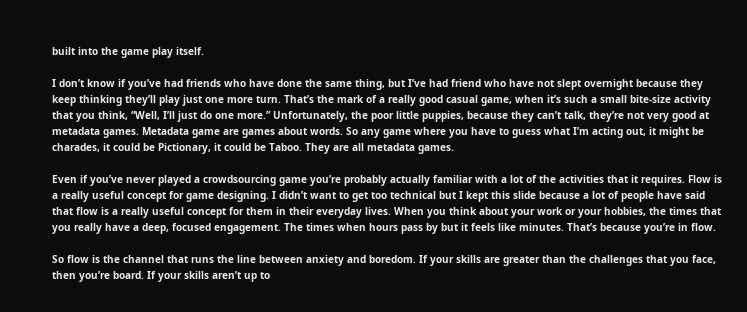built into the game play itself.

I don’t know if you’ve had friends who have done the same thing, but I’ve had friend who have not slept overnight because they keep thinking they’ll play just one more turn. That’s the mark of a really good casual game, when it’s such a small bite-size activity that you think, “Well, I’ll just do one more.” Unfortunately, the poor little puppies, because they can’t talk, they’re not very good at metadata games. Metadata game are games about words. So any game where you have to guess what I’m acting out, it might be charades, it could be Pictionary, it could be Taboo. They are all metadata games.

Even if you’ve never played a crowdsourcing game you’re probably actually familiar with a lot of the activities that it requires. Flow is a really useful concept for game designing. I didn’t want to get too technical but I kept this slide because a lot of people have said that flow is a really useful concept for them in their everyday lives. When you think about your work or your hobbies, the times that you really have a deep, focused engagement. The times when hours pass by but it feels like minutes. That’s because you’re in flow.

So flow is the channel that runs the line between anxiety and boredom. If your skills are greater than the challenges that you face, then you’re board. If your skills aren’t up to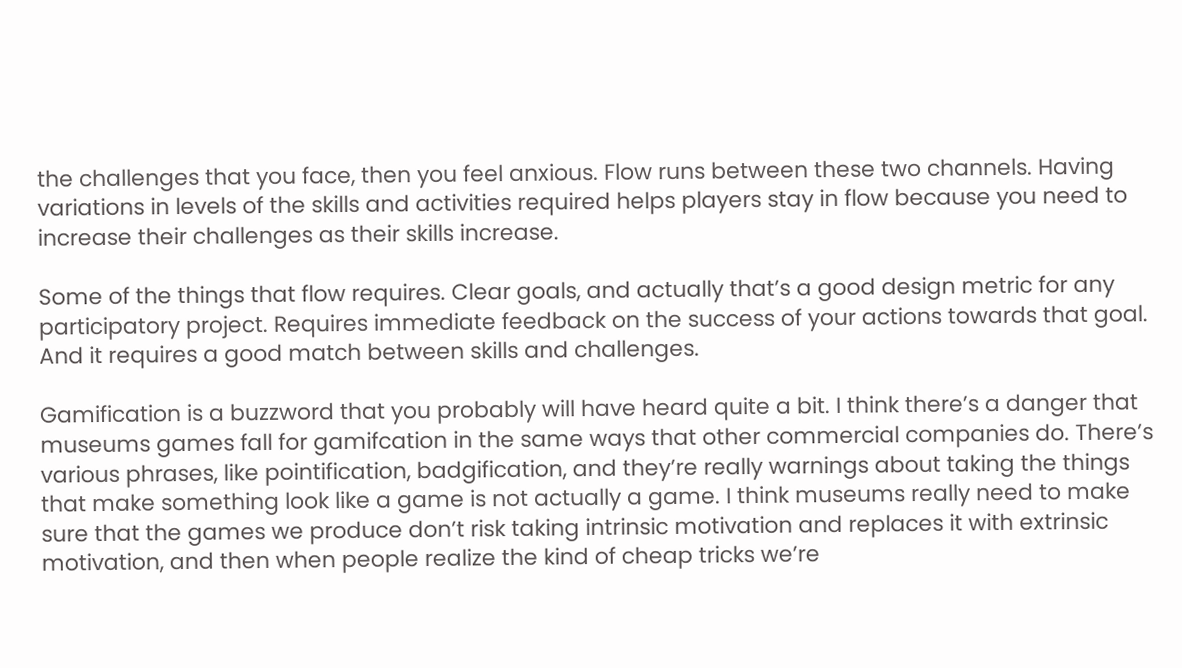the challenges that you face, then you feel anxious. Flow runs between these two channels. Having variations in levels of the skills and activities required helps players stay in flow because you need to increase their challenges as their skills increase.

Some of the things that flow requires. Clear goals, and actually that’s a good design metric for any participatory project. Requires immediate feedback on the success of your actions towards that goal. And it requires a good match between skills and challenges.

Gamification is a buzzword that you probably will have heard quite a bit. I think there’s a danger that museums games fall for gamifcation in the same ways that other commercial companies do. There’s various phrases, like pointification, badgification, and they’re really warnings about taking the things that make something look like a game is not actually a game. I think museums really need to make sure that the games we produce don’t risk taking intrinsic motivation and replaces it with extrinsic motivation, and then when people realize the kind of cheap tricks we’re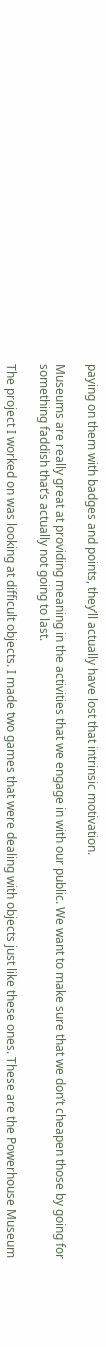paying on them with badges and points, they’ll actually have lost that intrinsic motivation.

Museums are really great at providing meaning in the activities that we engage in with our public. We want to make sure that we don’t cheapen those by going for something faddish that’s actually not going to last.

The project I worked on was looking at difficult objects. I made two games that were dealing with objects just like these ones. These are the Powerhouse Museum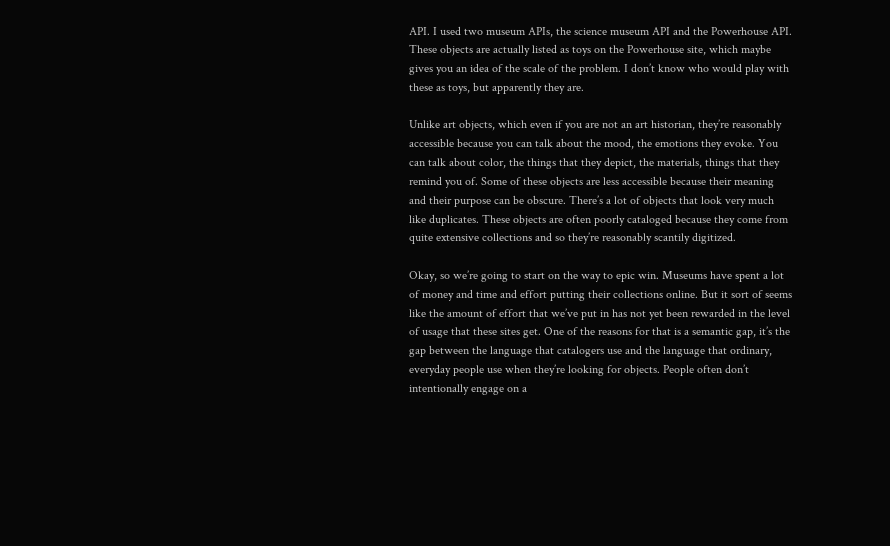API. I used two museum APIs, the science museum API and the Powerhouse API. These objects are actually listed as toys on the Powerhouse site, which maybe gives you an idea of the scale of the problem. I don’t know who would play with these as toys, but apparently they are.

Unlike art objects, which even if you are not an art historian, they’re reasonably accessible because you can talk about the mood, the emotions they evoke. You can talk about color, the things that they depict, the materials, things that they remind you of. Some of these objects are less accessible because their meaning and their purpose can be obscure. There’s a lot of objects that look very much like duplicates. These objects are often poorly cataloged because they come from quite extensive collections and so they’re reasonably scantily digitized.

Okay, so we’re going to start on the way to epic win. Museums have spent a lot of money and time and effort putting their collections online. But it sort of seems like the amount of effort that we’ve put in has not yet been rewarded in the level of usage that these sites get. One of the reasons for that is a semantic gap, it’s the gap between the language that catalogers use and the language that ordinary, everyday people use when they’re looking for objects. People often don’t intentionally engage on a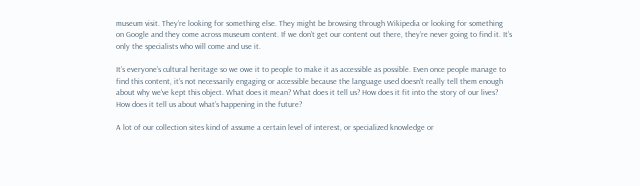museum visit. They’re looking for something else. They might be browsing through Wikipedia or looking for something on Google and they come across museum content. If we don’t get our content out there, they’re never going to find it. It’s only the specialists who will come and use it.

It’s everyone’s cultural heritage so we owe it to people to make it as accessible as possible. Even once people manage to find this content, it’s not necessarily engaging or accessible because the language used doesn’t really tell them enough about why we’ve kept this object. What does it mean? What does it tell us? How does it fit into the story of our lives? How does it tell us about what’s happening in the future?

A lot of our collection sites kind of assume a certain level of interest, or specialized knowledge or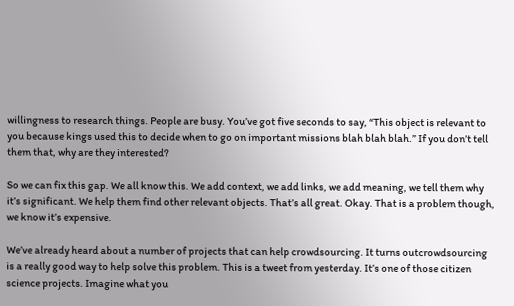willingness to research things. People are busy. You’ve got five seconds to say, “This object is relevant to you because kings used this to decide when to go on important missions blah blah blah.” If you don’t tell them that, why are they interested?

So we can fix this gap. We all know this. We add context, we add links, we add meaning, we tell them why it’s significant. We help them find other relevant objects. That’s all great. Okay. That is a problem though, we know it’s expensive.

We’ve already heard about a number of projects that can help crowdsourcing. It turns outcrowdsourcing is a really good way to help solve this problem. This is a tweet from yesterday. It’s one of those citizen science projects. Imagine what you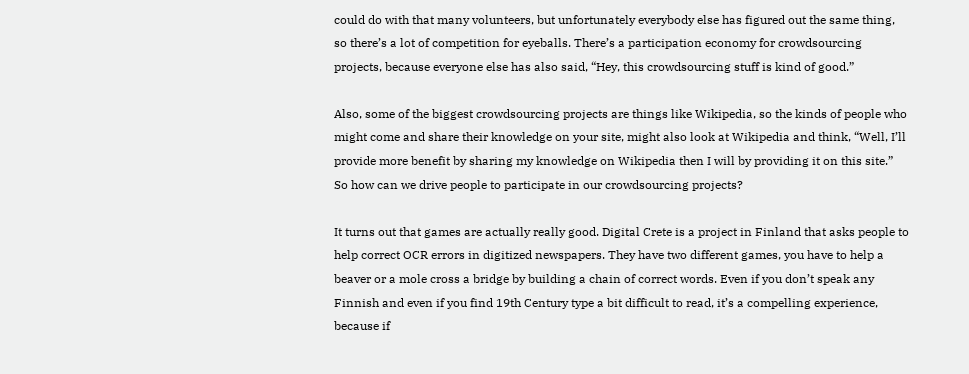could do with that many volunteers, but unfortunately everybody else has figured out the same thing, so there’s a lot of competition for eyeballs. There’s a participation economy for crowdsourcing projects, because everyone else has also said, “Hey, this crowdsourcing stuff is kind of good.”

Also, some of the biggest crowdsourcing projects are things like Wikipedia, so the kinds of people who might come and share their knowledge on your site, might also look at Wikipedia and think, “Well, I’ll provide more benefit by sharing my knowledge on Wikipedia then I will by providing it on this site.” So how can we drive people to participate in our crowdsourcing projects?

It turns out that games are actually really good. Digital Crete is a project in Finland that asks people to help correct OCR errors in digitized newspapers. They have two different games, you have to help a beaver or a mole cross a bridge by building a chain of correct words. Even if you don’t speak any Finnish and even if you find 19th Century type a bit difficult to read, it’s a compelling experience, because if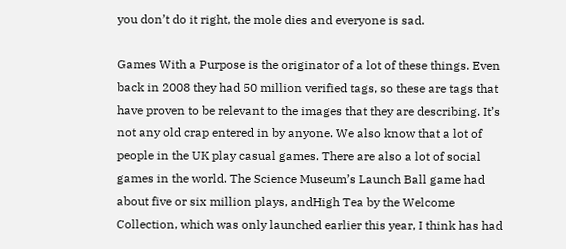you don’t do it right, the mole dies and everyone is sad.

Games With a Purpose is the originator of a lot of these things. Even back in 2008 they had 50 million verified tags, so these are tags that have proven to be relevant to the images that they are describing. It’s not any old crap entered in by anyone. We also know that a lot of people in the UK play casual games. There are also a lot of social games in the world. The Science Museum’s Launch Ball game had about five or six million plays, andHigh Tea by the Welcome Collection, which was only launched earlier this year, I think has had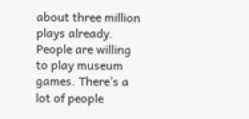about three million plays already. People are willing to play museum games. There’s a lot of people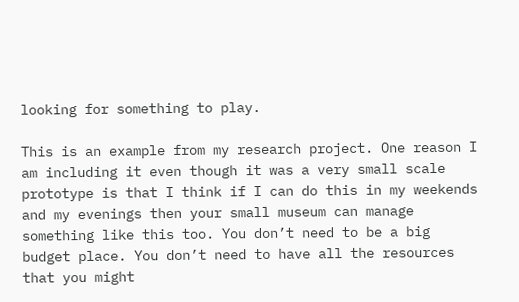looking for something to play.

This is an example from my research project. One reason I am including it even though it was a very small scale prototype is that I think if I can do this in my weekends and my evenings then your small museum can manage something like this too. You don’t need to be a big budget place. You don’t need to have all the resources that you might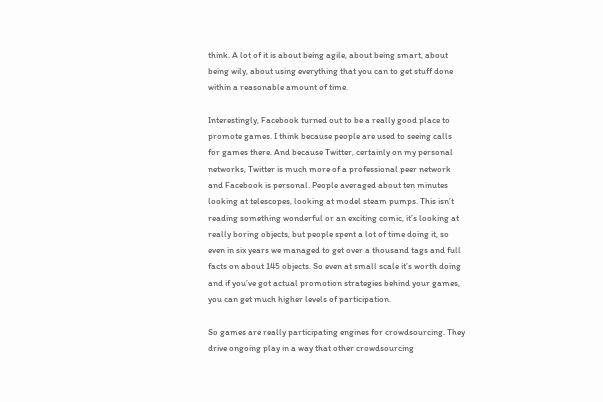think. A lot of it is about being agile, about being smart, about being wily, about using everything that you can to get stuff done within a reasonable amount of time.

Interestingly, Facebook turned out to be a really good place to promote games. I think because people are used to seeing calls for games there. And because Twitter, certainly on my personal networks, Twitter is much more of a professional peer network and Facebook is personal. People averaged about ten minutes looking at telescopes, looking at model steam pumps. This isn’t reading something wonderful or an exciting comic, it’s looking at really boring objects, but people spent a lot of time doing it, so even in six years we managed to get over a thousand tags and full facts on about 145 objects. So even at small scale it’s worth doing and if you’ve got actual promotion strategies behind your games, you can get much higher levels of participation.

So games are really participating engines for crowdsourcing. They drive ongoing play in a way that other crowdsourcing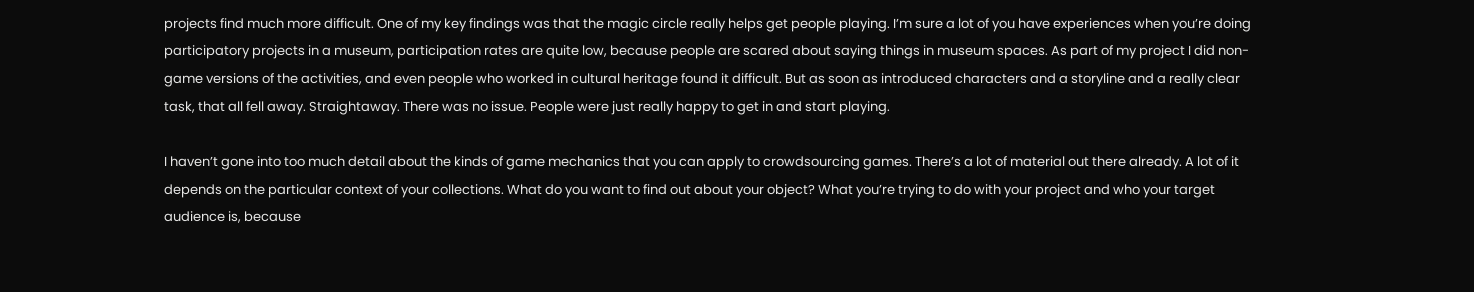projects find much more difficult. One of my key findings was that the magic circle really helps get people playing. I’m sure a lot of you have experiences when you’re doing participatory projects in a museum, participation rates are quite low, because people are scared about saying things in museum spaces. As part of my project I did non-game versions of the activities, and even people who worked in cultural heritage found it difficult. But as soon as introduced characters and a storyline and a really clear task, that all fell away. Straightaway. There was no issue. People were just really happy to get in and start playing.

I haven’t gone into too much detail about the kinds of game mechanics that you can apply to crowdsourcing games. There’s a lot of material out there already. A lot of it depends on the particular context of your collections. What do you want to find out about your object? What you’re trying to do with your project and who your target audience is, because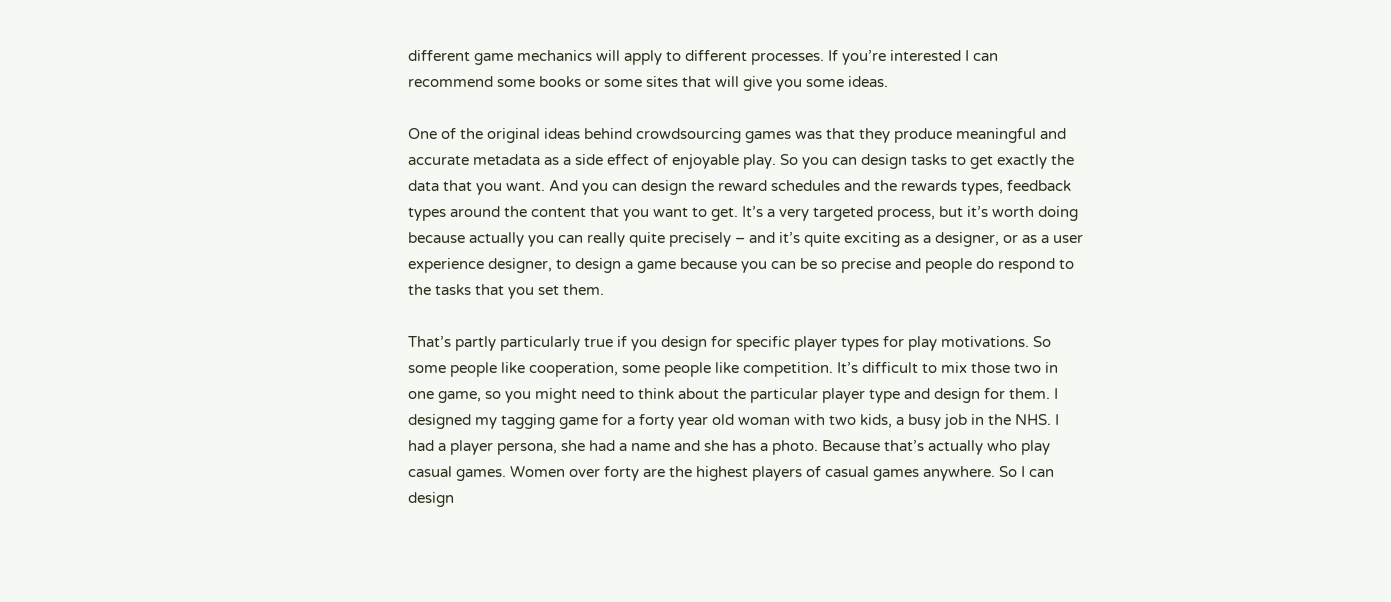different game mechanics will apply to different processes. If you’re interested I can recommend some books or some sites that will give you some ideas.

One of the original ideas behind crowdsourcing games was that they produce meaningful and accurate metadata as a side effect of enjoyable play. So you can design tasks to get exactly the data that you want. And you can design the reward schedules and the rewards types, feedback types around the content that you want to get. It’s a very targeted process, but it’s worth doing because actually you can really quite precisely – and it’s quite exciting as a designer, or as a user experience designer, to design a game because you can be so precise and people do respond to the tasks that you set them.

That’s partly particularly true if you design for specific player types for play motivations. So some people like cooperation, some people like competition. It’s difficult to mix those two in one game, so you might need to think about the particular player type and design for them. I designed my tagging game for a forty year old woman with two kids, a busy job in the NHS. I had a player persona, she had a name and she has a photo. Because that’s actually who play casual games. Women over forty are the highest players of casual games anywhere. So I can design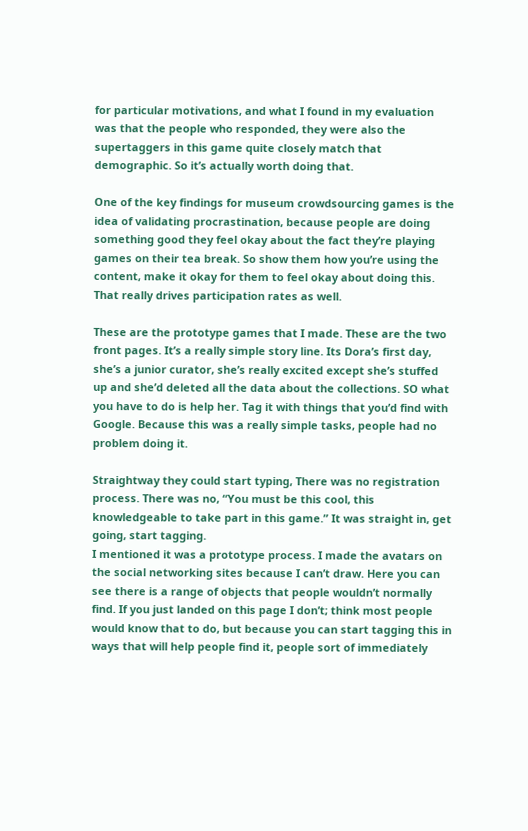for particular motivations, and what I found in my evaluation was that the people who responded, they were also the supertaggers in this game quite closely match that demographic. So it’s actually worth doing that.

One of the key findings for museum crowdsourcing games is the idea of validating procrastination, because people are doing something good they feel okay about the fact they’re playing games on their tea break. So show them how you’re using the content, make it okay for them to feel okay about doing this. That really drives participation rates as well.

These are the prototype games that I made. These are the two front pages. It’s a really simple story line. Its Dora’s first day, she’s a junior curator, she’s really excited except she’s stuffed up and she’d deleted all the data about the collections. SO what you have to do is help her. Tag it with things that you’d find with Google. Because this was a really simple tasks, people had no problem doing it.

Straightway they could start typing, There was no registration process. There was no, “You must be this cool, this knowledgeable to take part in this game.” It was straight in, get going, start tagging.
I mentioned it was a prototype process. I made the avatars on the social networking sites because I can’t draw. Here you can see there is a range of objects that people wouldn’t normally find. If you just landed on this page I don’t; think most people would know that to do, but because you can start tagging this in ways that will help people find it, people sort of immediately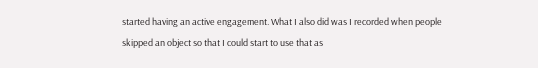started having an active engagement. What I also did was I recorded when people skipped an object so that I could start to use that as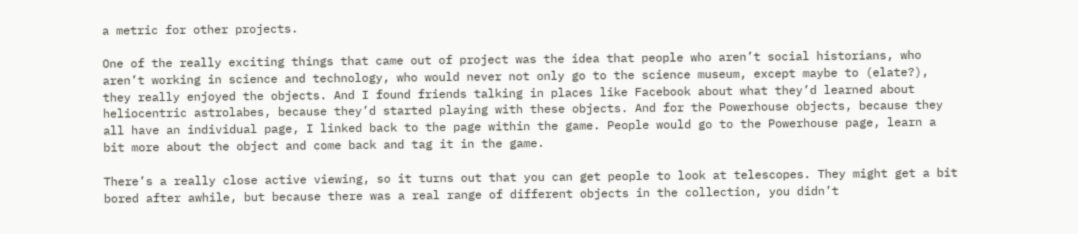a metric for other projects.

One of the really exciting things that came out of project was the idea that people who aren’t social historians, who aren’t working in science and technology, who would never not only go to the science museum, except maybe to (elate?), they really enjoyed the objects. And I found friends talking in places like Facebook about what they’d learned about heliocentric astrolabes, because they’d started playing with these objects. And for the Powerhouse objects, because they all have an individual page, I linked back to the page within the game. People would go to the Powerhouse page, learn a bit more about the object and come back and tag it in the game.

There’s a really close active viewing, so it turns out that you can get people to look at telescopes. They might get a bit bored after awhile, but because there was a real range of different objects in the collection, you didn’t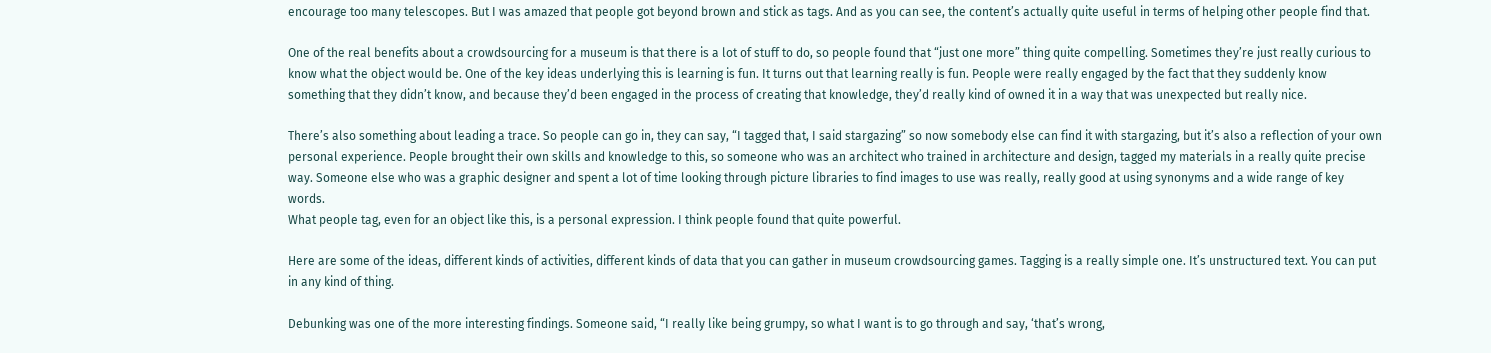encourage too many telescopes. But I was amazed that people got beyond brown and stick as tags. And as you can see, the content’s actually quite useful in terms of helping other people find that.

One of the real benefits about a crowdsourcing for a museum is that there is a lot of stuff to do, so people found that “just one more” thing quite compelling. Sometimes they’re just really curious to know what the object would be. One of the key ideas underlying this is learning is fun. It turns out that learning really is fun. People were really engaged by the fact that they suddenly know something that they didn’t know, and because they’d been engaged in the process of creating that knowledge, they’d really kind of owned it in a way that was unexpected but really nice.

There’s also something about leading a trace. So people can go in, they can say, “I tagged that, I said stargazing” so now somebody else can find it with stargazing, but it’s also a reflection of your own personal experience. People brought their own skills and knowledge to this, so someone who was an architect who trained in architecture and design, tagged my materials in a really quite precise way. Someone else who was a graphic designer and spent a lot of time looking through picture libraries to find images to use was really, really good at using synonyms and a wide range of key words.
What people tag, even for an object like this, is a personal expression. I think people found that quite powerful.

Here are some of the ideas, different kinds of activities, different kinds of data that you can gather in museum crowdsourcing games. Tagging is a really simple one. It’s unstructured text. You can put in any kind of thing.

Debunking was one of the more interesting findings. Someone said, “I really like being grumpy, so what I want is to go through and say, ‘that’s wrong,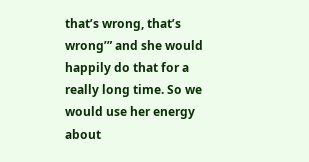that’s wrong, that’s wrong’” and she would happily do that for a really long time. So we would use her energy about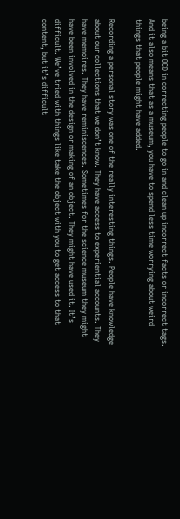being a bit OCD in correcting people to go in and clean up incorrect facts or incorrect tags. And it also means that as a museum, you have to spend less time worrying about weird things that people might have added.

Recording a personal story was one of the really interesting things. People have knowledge about our collections that we don’t know. They have access to experiential accounts. They have memoires. They have reminiscences. Sometimes for the science museum they might have been involved in the design or making of an object. They might have used it. It’s difficult. We’ve tried with things like take the object with you to get access to that content, but it’s difficult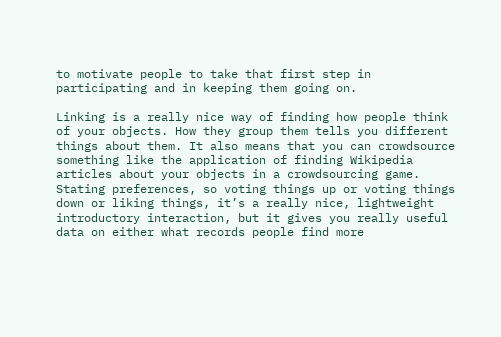to motivate people to take that first step in participating and in keeping them going on.

Linking is a really nice way of finding how people think of your objects. How they group them tells you different things about them. It also means that you can crowdsource something like the application of finding Wikipedia articles about your objects in a crowdsourcing game. Stating preferences, so voting things up or voting things down or liking things, it’s a really nice, lightweight introductory interaction, but it gives you really useful data on either what records people find more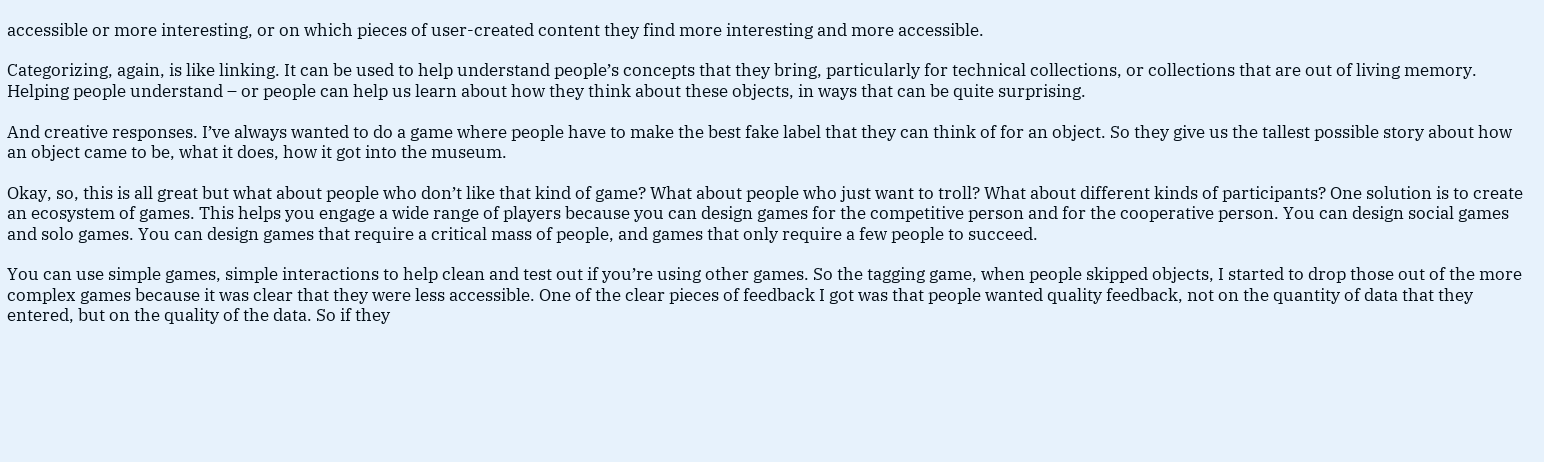accessible or more interesting, or on which pieces of user-created content they find more interesting and more accessible.

Categorizing, again, is like linking. It can be used to help understand people’s concepts that they bring, particularly for technical collections, or collections that are out of living memory. Helping people understand – or people can help us learn about how they think about these objects, in ways that can be quite surprising.

And creative responses. I’ve always wanted to do a game where people have to make the best fake label that they can think of for an object. So they give us the tallest possible story about how an object came to be, what it does, how it got into the museum.

Okay, so, this is all great but what about people who don’t like that kind of game? What about people who just want to troll? What about different kinds of participants? One solution is to create an ecosystem of games. This helps you engage a wide range of players because you can design games for the competitive person and for the cooperative person. You can design social games and solo games. You can design games that require a critical mass of people, and games that only require a few people to succeed.

You can use simple games, simple interactions to help clean and test out if you’re using other games. So the tagging game, when people skipped objects, I started to drop those out of the more complex games because it was clear that they were less accessible. One of the clear pieces of feedback I got was that people wanted quality feedback, not on the quantity of data that they entered, but on the quality of the data. So if they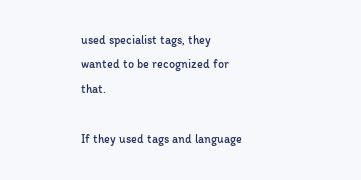used specialist tags, they wanted to be recognized for that.

If they used tags and language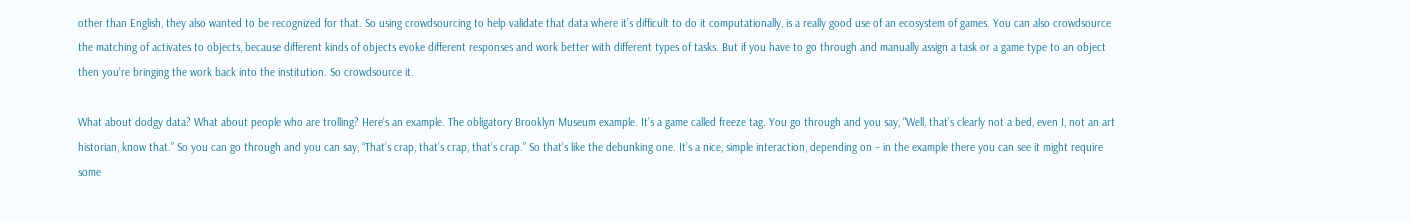other than English, they also wanted to be recognized for that. So using crowdsourcing to help validate that data where it’s difficult to do it computationally, is a really good use of an ecosystem of games. You can also crowdsource the matching of activates to objects, because different kinds of objects evoke different responses and work better with different types of tasks. But if you have to go through and manually assign a task or a game type to an object then you’re bringing the work back into the institution. So crowdsource it.

What about dodgy data? What about people who are trolling? Here’s an example. The obligatory Brooklyn Museum example. It’s a game called freeze tag. You go through and you say, “Well, that’s clearly not a bed, even I, not an art historian, know that.” So you can go through and you can say, “That’s crap, that’s crap, that’s crap.” So that’s like the debunking one. It’s a nice, simple interaction, depending on – in the example there you can see it might require some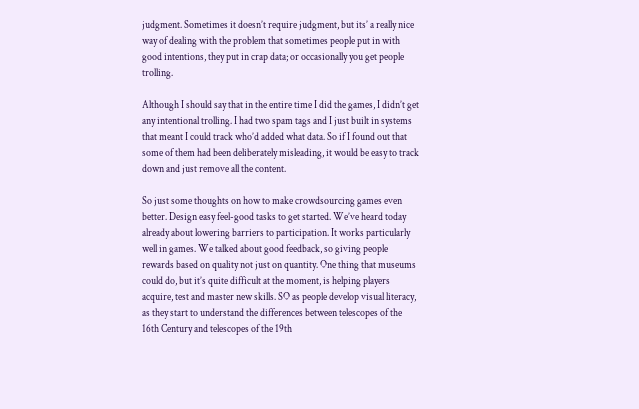judgment. Sometimes it doesn’t require judgment, but its’ a really nice way of dealing with the problem that sometimes people put in with good intentions, they put in crap data; or occasionally you get people trolling.

Although I should say that in the entire time I did the games, I didn’t get any intentional trolling. I had two spam tags and I just built in systems that meant I could track who’d added what data. So if I found out that some of them had been deliberately misleading, it would be easy to track down and just remove all the content.

So just some thoughts on how to make crowdsourcing games even better. Design easy feel-good tasks to get started. We’ve heard today already about lowering barriers to participation. It works particularly well in games. We talked about good feedback, so giving people rewards based on quality not just on quantity. One thing that museums could do, but it’s quite difficult at the moment, is helping players acquire, test and master new skills. SO as people develop visual literacy, as they start to understand the differences between telescopes of the 16th Century and telescopes of the 19th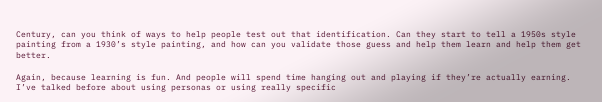Century, can you think of ways to help people test out that identification. Can they start to tell a 1950s style painting from a 1930’s style painting, and how can you validate those guess and help them learn and help them get better.

Again, because learning is fun. And people will spend time hanging out and playing if they’re actually earning. I’ve talked before about using personas or using really specific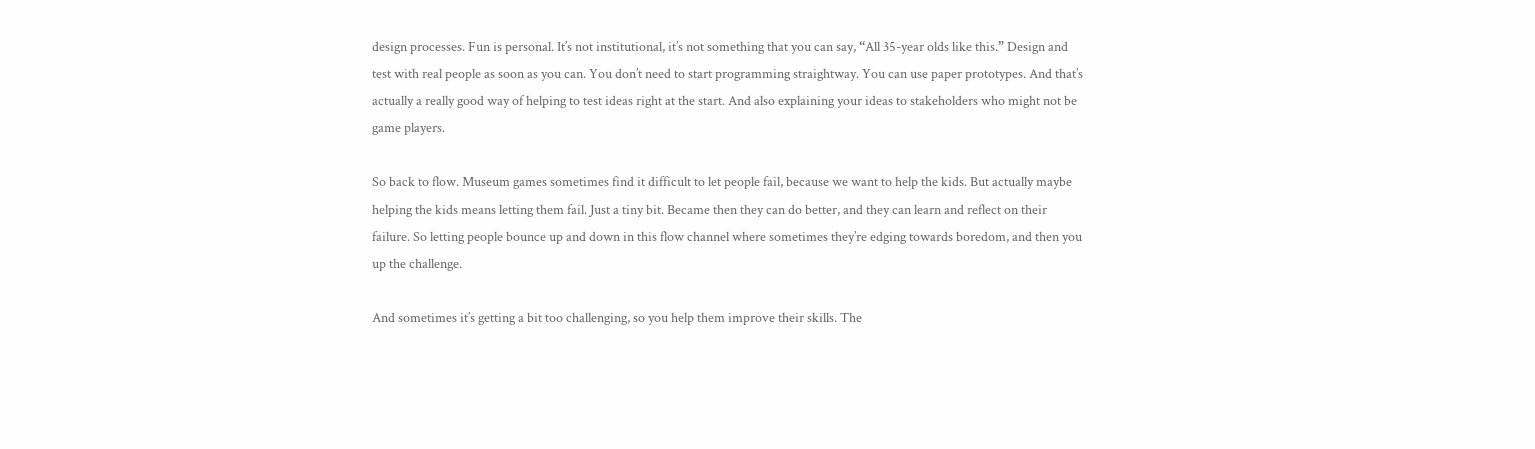design processes. Fun is personal. It’s not institutional, it’s not something that you can say, “All 35-year olds like this.” Design and test with real people as soon as you can. You don’t need to start programming straightway. You can use paper prototypes. And that’s actually a really good way of helping to test ideas right at the start. And also explaining your ideas to stakeholders who might not be game players.

So back to flow. Museum games sometimes find it difficult to let people fail, because we want to help the kids. But actually maybe helping the kids means letting them fail. Just a tiny bit. Became then they can do better, and they can learn and reflect on their failure. So letting people bounce up and down in this flow channel where sometimes they’re edging towards boredom, and then you up the challenge.

And sometimes it’s getting a bit too challenging, so you help them improve their skills. The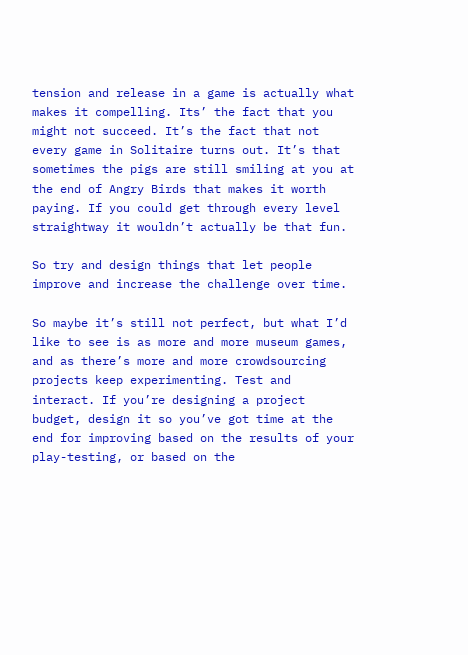tension and release in a game is actually what makes it compelling. Its’ the fact that you might not succeed. It’s the fact that not every game in Solitaire turns out. It’s that sometimes the pigs are still smiling at you at the end of Angry Birds that makes it worth paying. If you could get through every level straightway it wouldn’t actually be that fun.

So try and design things that let people improve and increase the challenge over time.

So maybe it’s still not perfect, but what I’d like to see is as more and more museum games, and as there’s more and more crowdsourcing projects keep experimenting. Test and interact. If you’re designing a project budget, design it so you’ve got time at the end for improving based on the results of your play-testing, or based on the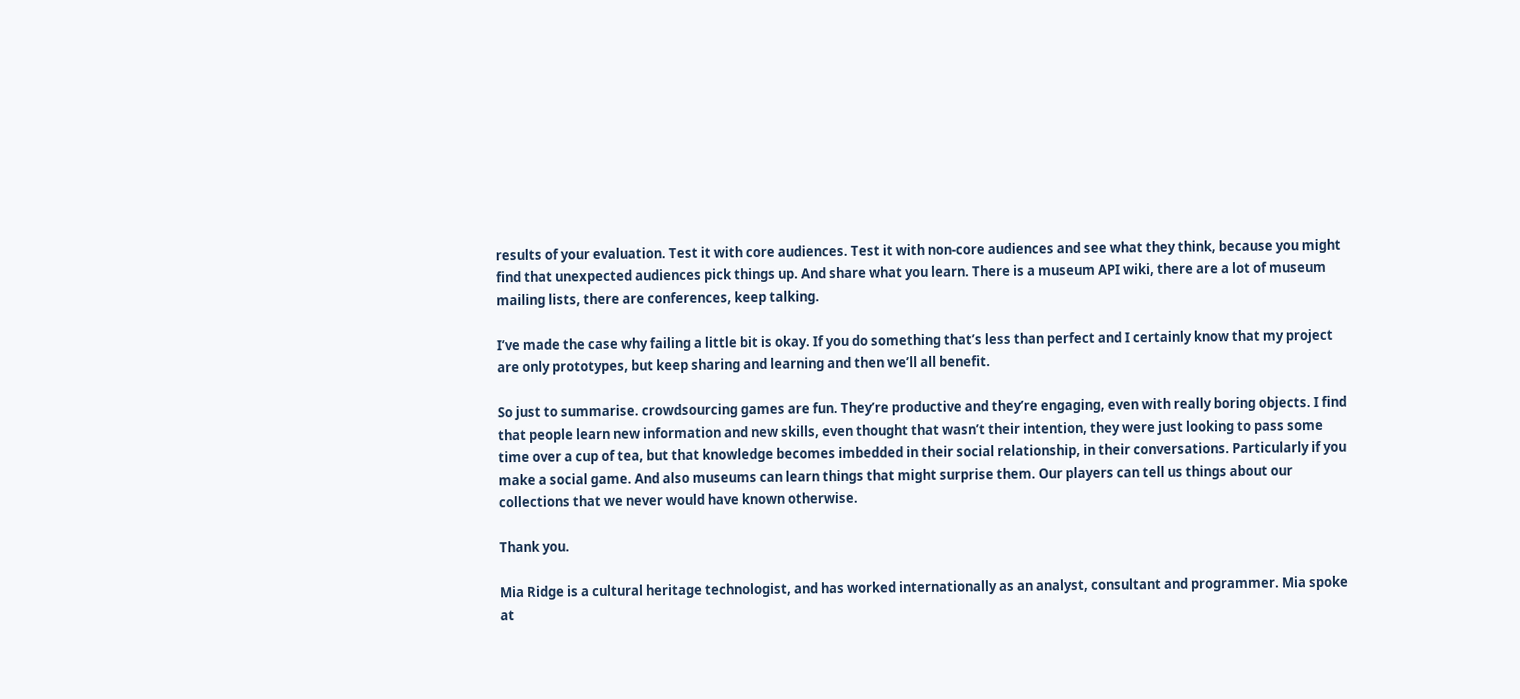results of your evaluation. Test it with core audiences. Test it with non-core audiences and see what they think, because you might find that unexpected audiences pick things up. And share what you learn. There is a museum API wiki, there are a lot of museum mailing lists, there are conferences, keep talking.

I’ve made the case why failing a little bit is okay. If you do something that’s less than perfect and I certainly know that my project are only prototypes, but keep sharing and learning and then we’ll all benefit.

So just to summarise. crowdsourcing games are fun. They’re productive and they’re engaging, even with really boring objects. I find that people learn new information and new skills, even thought that wasn’t their intention, they were just looking to pass some time over a cup of tea, but that knowledge becomes imbedded in their social relationship, in their conversations. Particularly if you make a social game. And also museums can learn things that might surprise them. Our players can tell us things about our collections that we never would have known otherwise.

Thank you.

Mia Ridge is a cultural heritage technologist, and has worked internationally as an analyst, consultant and programmer. Mia spoke at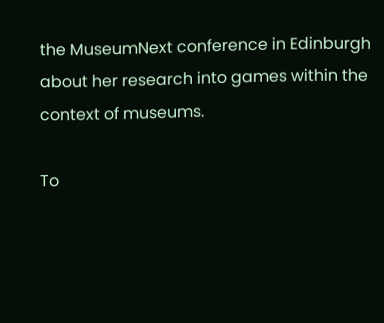the MuseumNext conference in Edinburgh about her research into games within the context of museums.

To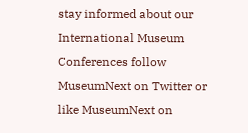stay informed about our International Museum Conferences follow MuseumNext on Twitter or like MuseumNext on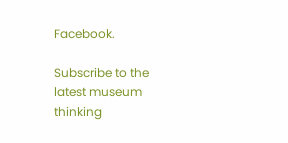Facebook.

Subscribe to the latest museum thinking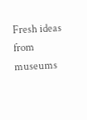Fresh ideas from museums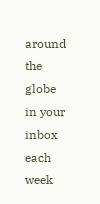around the globe in your inbox each week